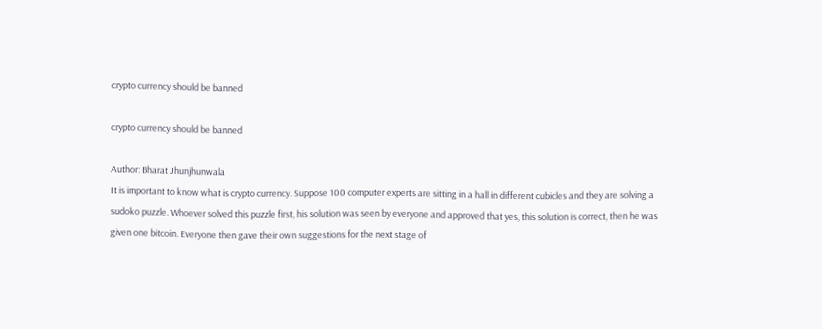crypto currency should be banned

crypto currency should be banned

Author: Bharat Jhunjhunwala
It is important to know what is crypto currency. Suppose 100 computer experts are sitting in a hall in different cubicles and they are solving a sudoko puzzle. Whoever solved this puzzle first, his solution was seen by everyone and approved that yes, this solution is correct, then he was given one bitcoin. Everyone then gave their own suggestions for the next stage of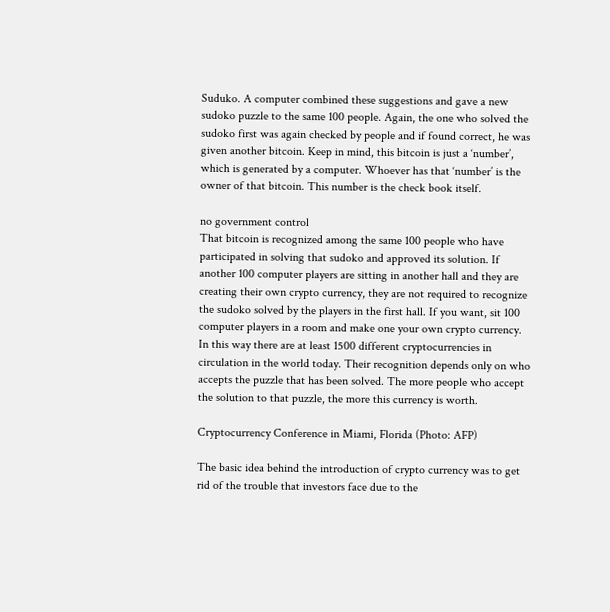Suduko. A computer combined these suggestions and gave a new sudoko puzzle to the same 100 people. Again, the one who solved the sudoko first was again checked by people and if found correct, he was given another bitcoin. Keep in mind, this bitcoin is just a ‘number’, which is generated by a computer. Whoever has that ‘number’ is the owner of that bitcoin. This number is the check book itself.

no government control
That bitcoin is recognized among the same 100 people who have participated in solving that sudoko and approved its solution. If another 100 computer players are sitting in another hall and they are creating their own crypto currency, they are not required to recognize the sudoko solved by the players in the first hall. If you want, sit 100 computer players in a room and make one your own crypto currency. In this way there are at least 1500 different cryptocurrencies in circulation in the world today. Their recognition depends only on who accepts the puzzle that has been solved. The more people who accept the solution to that puzzle, the more this currency is worth.

Cryptocurrency Conference in Miami, Florida (Photo: AFP)

The basic idea behind the introduction of crypto currency was to get rid of the trouble that investors face due to the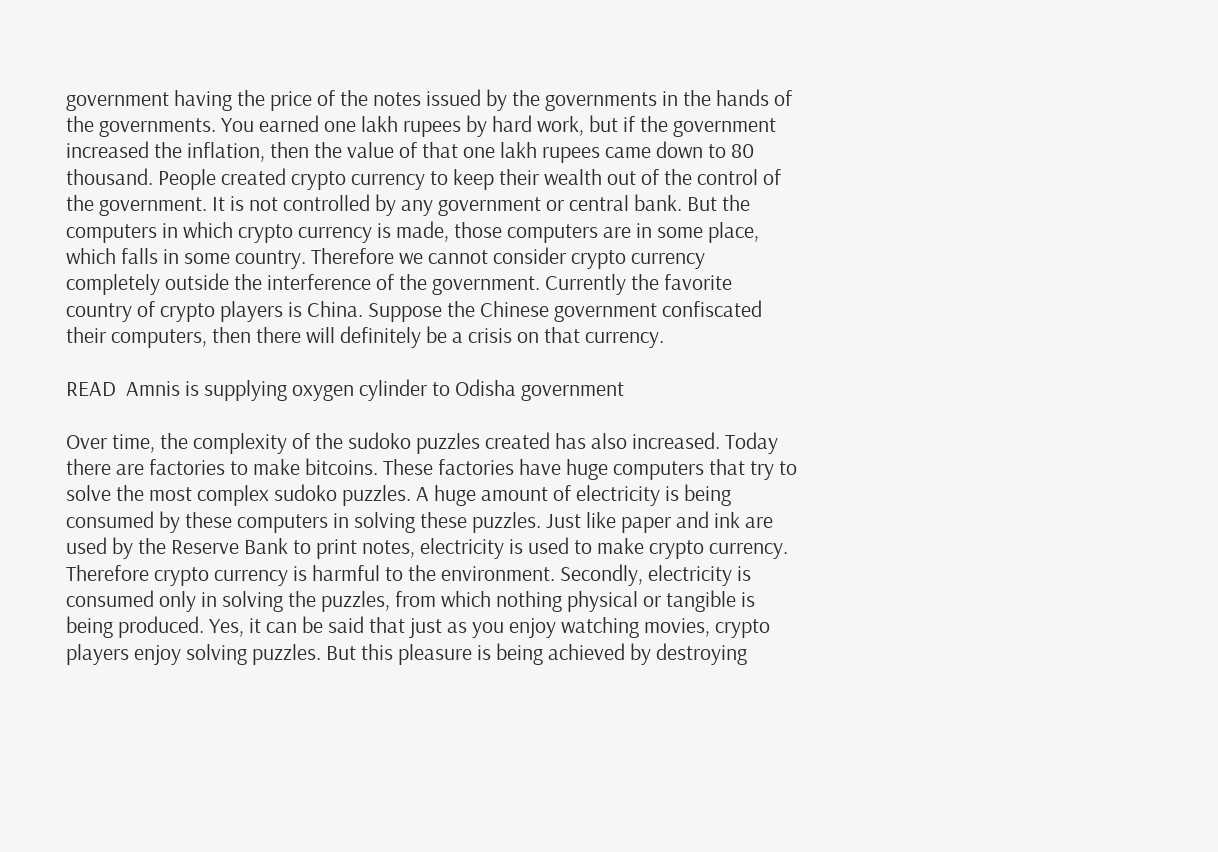government having the price of the notes issued by the governments in the hands of the governments. You earned one lakh rupees by hard work, but if the government increased the inflation, then the value of that one lakh rupees came down to 80 thousand. People created crypto currency to keep their wealth out of the control of the government. It is not controlled by any government or central bank. But the computers in which crypto currency is made, those computers are in some place, which falls in some country. Therefore we cannot consider crypto currency completely outside the interference of the government. Currently the favorite country of crypto players is China. Suppose the Chinese government confiscated their computers, then there will definitely be a crisis on that currency.

READ  Amnis is supplying oxygen cylinder to Odisha government

Over time, the complexity of the sudoko puzzles created has also increased. Today there are factories to make bitcoins. These factories have huge computers that try to solve the most complex sudoko puzzles. A huge amount of electricity is being consumed by these computers in solving these puzzles. Just like paper and ink are used by the Reserve Bank to print notes, electricity is used to make crypto currency. Therefore crypto currency is harmful to the environment. Secondly, electricity is consumed only in solving the puzzles, from which nothing physical or tangible is being produced. Yes, it can be said that just as you enjoy watching movies, crypto players enjoy solving puzzles. But this pleasure is being achieved by destroying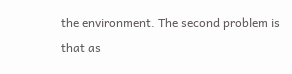the environment. The second problem is that as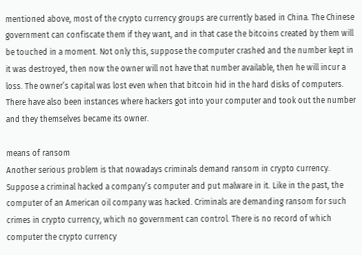mentioned above, most of the crypto currency groups are currently based in China. The Chinese government can confiscate them if they want, and in that case the bitcoins created by them will be touched in a moment. Not only this, suppose the computer crashed and the number kept in it was destroyed, then now the owner will not have that number available, then he will incur a loss. The owner’s capital was lost even when that bitcoin hid in the hard disks of computers. There have also been instances where hackers got into your computer and took out the number and they themselves became its owner.

means of ransom
Another serious problem is that nowadays criminals demand ransom in crypto currency. Suppose a criminal hacked a company’s computer and put malware in it. Like in the past, the computer of an American oil company was hacked. Criminals are demanding ransom for such crimes in crypto currency, which no government can control. There is no record of which computer the crypto currency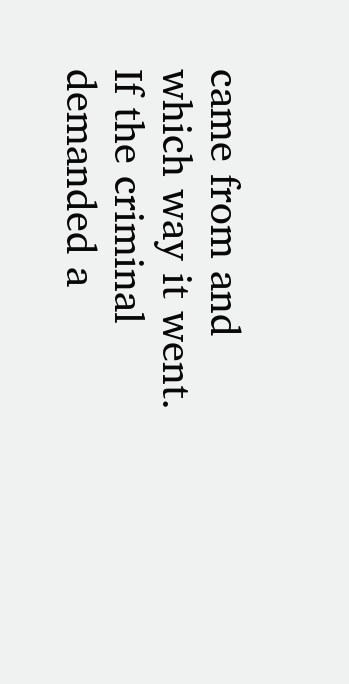came from and which way it went. If the criminal demanded a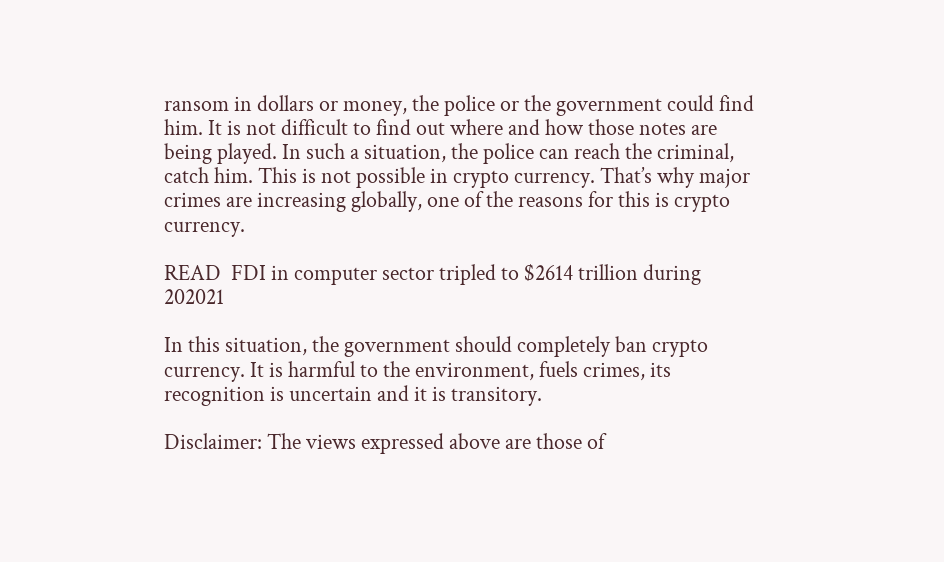ransom in dollars or money, the police or the government could find him. It is not difficult to find out where and how those notes are being played. In such a situation, the police can reach the criminal, catch him. This is not possible in crypto currency. That’s why major crimes are increasing globally, one of the reasons for this is crypto currency.

READ  FDI in computer sector tripled to $2614 trillion during 202021

In this situation, the government should completely ban crypto currency. It is harmful to the environment, fuels crimes, its recognition is uncertain and it is transitory.

Disclaimer: The views expressed above are those of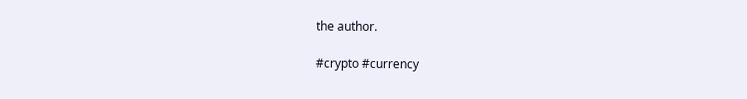the author.

#crypto #currency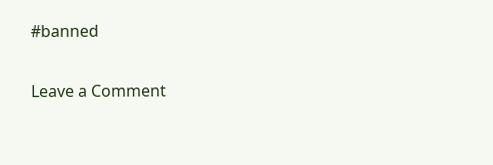#banned

Leave a Comment